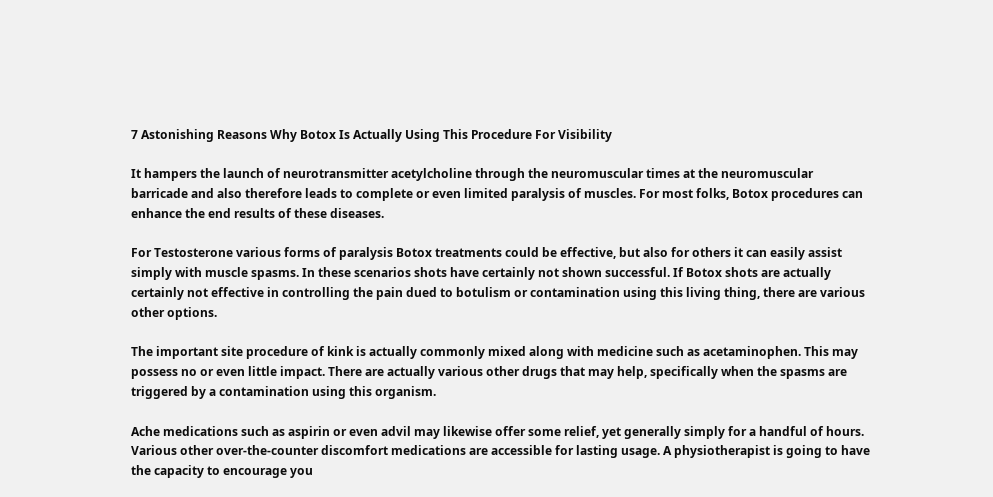7 Astonishing Reasons Why Botox Is Actually Using This Procedure For Visibility

It hampers the launch of neurotransmitter acetylcholine through the neuromuscular times at the neuromuscular barricade and also therefore leads to complete or even limited paralysis of muscles. For most folks, Botox procedures can enhance the end results of these diseases.

For Testosterone various forms of paralysis Botox treatments could be effective, but also for others it can easily assist simply with muscle spasms. In these scenarios shots have certainly not shown successful. If Botox shots are actually certainly not effective in controlling the pain dued to botulism or contamination using this living thing, there are various other options.

The important site procedure of kink is actually commonly mixed along with medicine such as acetaminophen. This may possess no or even little impact. There are actually various other drugs that may help, specifically when the spasms are triggered by a contamination using this organism.

Ache medications such as aspirin or even advil may likewise offer some relief, yet generally simply for a handful of hours. Various other over-the-counter discomfort medications are accessible for lasting usage. A physiotherapist is going to have the capacity to encourage you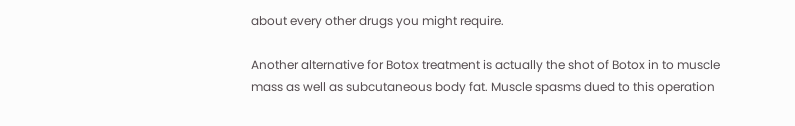about every other drugs you might require.

Another alternative for Botox treatment is actually the shot of Botox in to muscle mass as well as subcutaneous body fat. Muscle spasms dued to this operation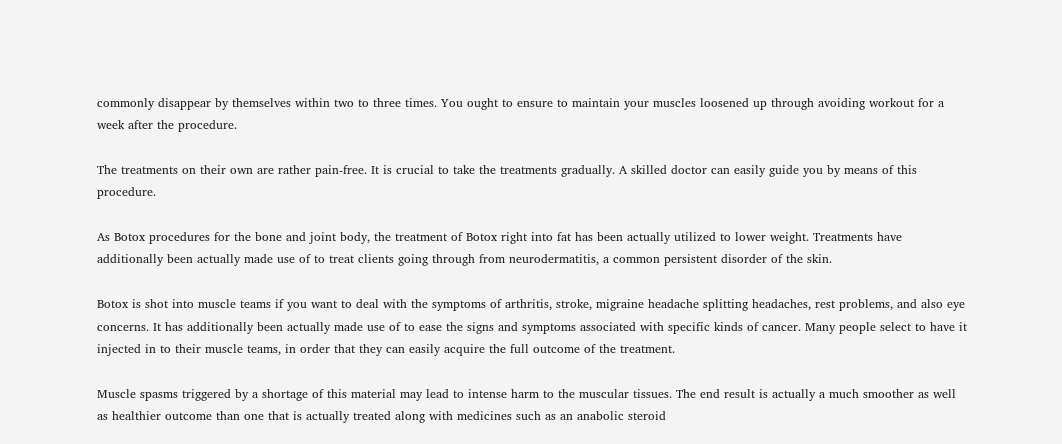commonly disappear by themselves within two to three times. You ought to ensure to maintain your muscles loosened up through avoiding workout for a week after the procedure.

The treatments on their own are rather pain-free. It is crucial to take the treatments gradually. A skilled doctor can easily guide you by means of this procedure.

As Botox procedures for the bone and joint body, the treatment of Botox right into fat has been actually utilized to lower weight. Treatments have additionally been actually made use of to treat clients going through from neurodermatitis, a common persistent disorder of the skin.

Botox is shot into muscle teams if you want to deal with the symptoms of arthritis, stroke, migraine headache splitting headaches, rest problems, and also eye concerns. It has additionally been actually made use of to ease the signs and symptoms associated with specific kinds of cancer. Many people select to have it injected in to their muscle teams, in order that they can easily acquire the full outcome of the treatment.

Muscle spasms triggered by a shortage of this material may lead to intense harm to the muscular tissues. The end result is actually a much smoother as well as healthier outcome than one that is actually treated along with medicines such as an anabolic steroid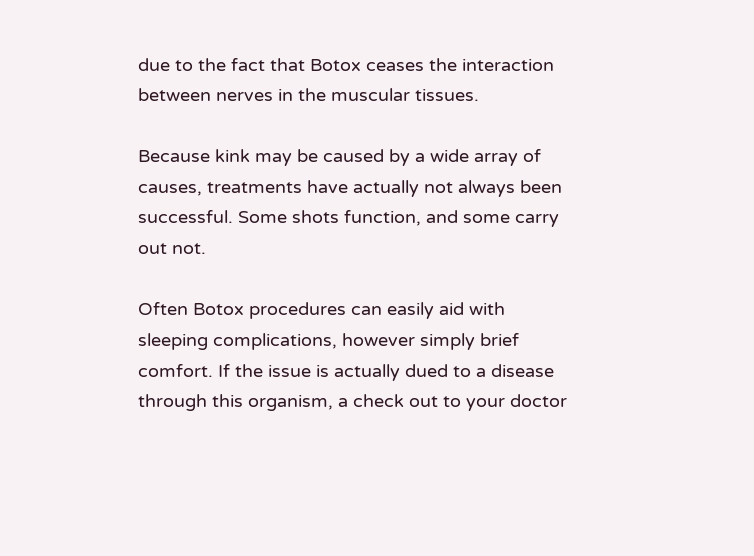due to the fact that Botox ceases the interaction between nerves in the muscular tissues.

Because kink may be caused by a wide array of causes, treatments have actually not always been successful. Some shots function, and some carry out not.

Often Botox procedures can easily aid with sleeping complications, however simply brief comfort. If the issue is actually dued to a disease through this organism, a check out to your doctor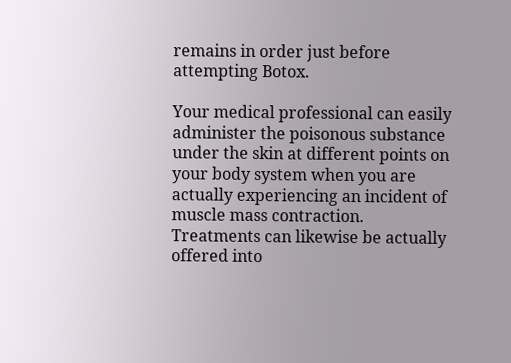remains in order just before attempting Botox.

Your medical professional can easily administer the poisonous substance under the skin at different points on your body system when you are actually experiencing an incident of muscle mass contraction. Treatments can likewise be actually offered into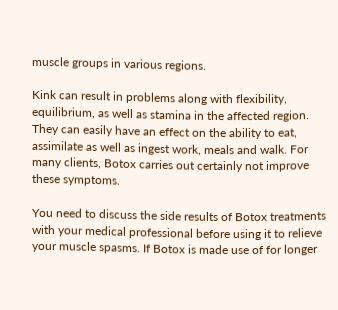muscle groups in various regions.

Kink can result in problems along with flexibility, equilibrium, as well as stamina in the affected region. They can easily have an effect on the ability to eat, assimilate as well as ingest work, meals and walk. For many clients, Botox carries out certainly not improve these symptoms.

You need to discuss the side results of Botox treatments with your medical professional before using it to relieve your muscle spasms. If Botox is made use of for longer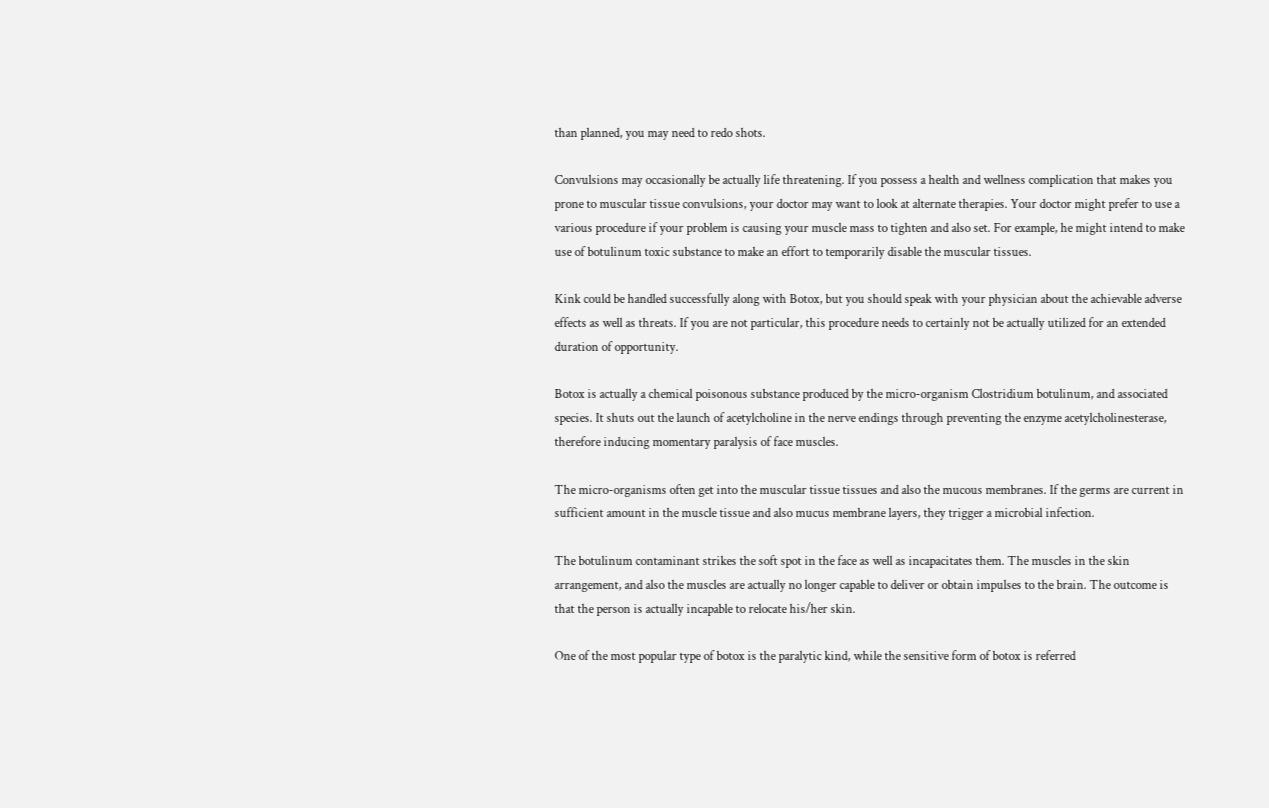than planned, you may need to redo shots.

Convulsions may occasionally be actually life threatening. If you possess a health and wellness complication that makes you prone to muscular tissue convulsions, your doctor may want to look at alternate therapies. Your doctor might prefer to use a various procedure if your problem is causing your muscle mass to tighten and also set. For example, he might intend to make use of botulinum toxic substance to make an effort to temporarily disable the muscular tissues.

Kink could be handled successfully along with Botox, but you should speak with your physician about the achievable adverse effects as well as threats. If you are not particular, this procedure needs to certainly not be actually utilized for an extended duration of opportunity.

Botox is actually a chemical poisonous substance produced by the micro-organism Clostridium botulinum, and associated species. It shuts out the launch of acetylcholine in the nerve endings through preventing the enzyme acetylcholinesterase, therefore inducing momentary paralysis of face muscles.

The micro-organisms often get into the muscular tissue tissues and also the mucous membranes. If the germs are current in sufficient amount in the muscle tissue and also mucus membrane layers, they trigger a microbial infection.

The botulinum contaminant strikes the soft spot in the face as well as incapacitates them. The muscles in the skin arrangement, and also the muscles are actually no longer capable to deliver or obtain impulses to the brain. The outcome is that the person is actually incapable to relocate his/her skin.

One of the most popular type of botox is the paralytic kind, while the sensitive form of botox is referred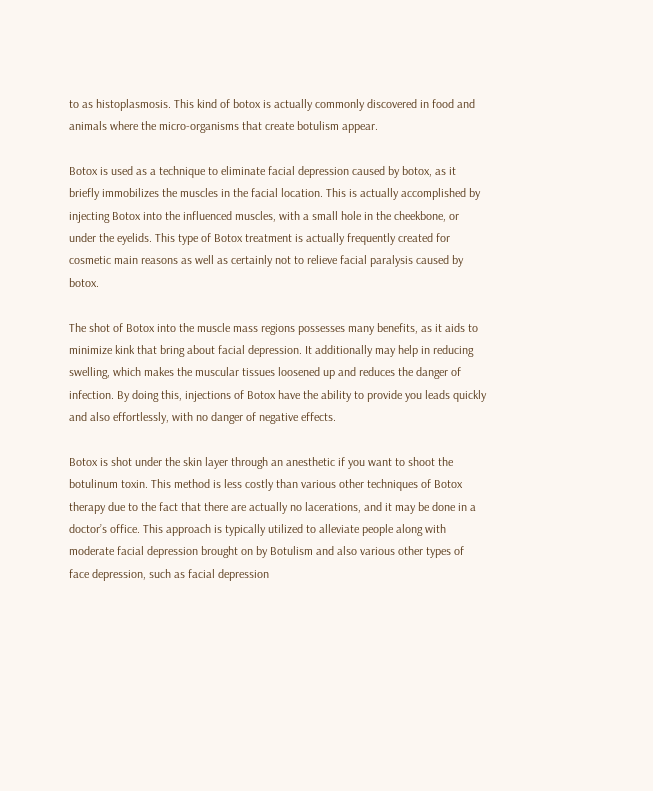to as histoplasmosis. This kind of botox is actually commonly discovered in food and animals where the micro-organisms that create botulism appear.

Botox is used as a technique to eliminate facial depression caused by botox, as it briefly immobilizes the muscles in the facial location. This is actually accomplished by injecting Botox into the influenced muscles, with a small hole in the cheekbone, or under the eyelids. This type of Botox treatment is actually frequently created for cosmetic main reasons as well as certainly not to relieve facial paralysis caused by botox.

The shot of Botox into the muscle mass regions possesses many benefits, as it aids to minimize kink that bring about facial depression. It additionally may help in reducing swelling, which makes the muscular tissues loosened up and reduces the danger of infection. By doing this, injections of Botox have the ability to provide you leads quickly and also effortlessly, with no danger of negative effects.

Botox is shot under the skin layer through an anesthetic if you want to shoot the botulinum toxin. This method is less costly than various other techniques of Botox therapy due to the fact that there are actually no lacerations, and it may be done in a doctor’s office. This approach is typically utilized to alleviate people along with moderate facial depression brought on by Botulism and also various other types of face depression, such as facial depression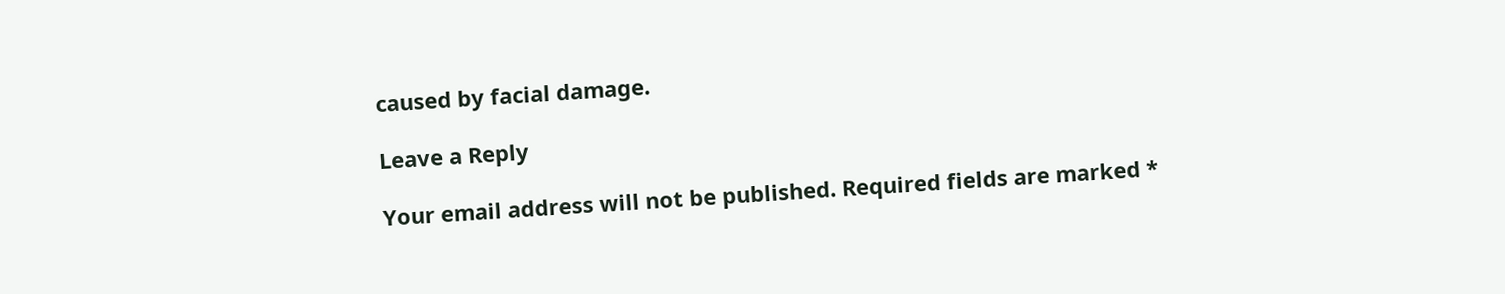caused by facial damage.

Leave a Reply

Your email address will not be published. Required fields are marked *